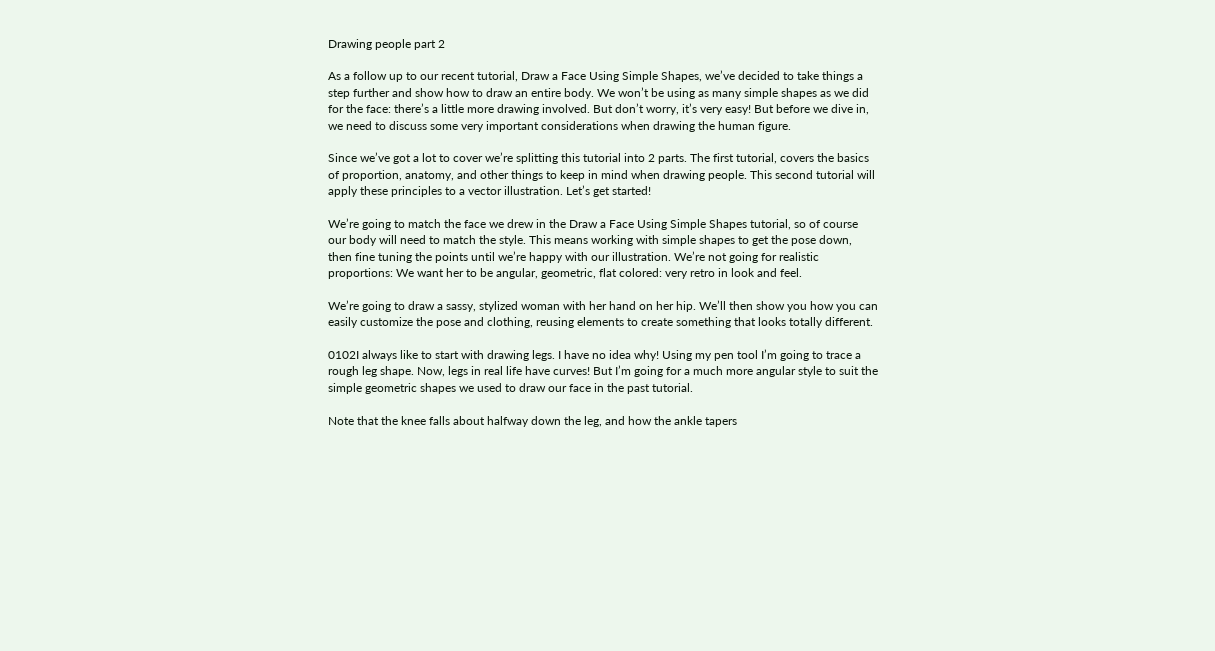Drawing people part 2

As a follow up to our recent tutorial, Draw a Face Using Simple Shapes, we’ve decided to take things a step further and show how to draw an entire body. We won’t be using as many simple shapes as we did for the face: there’s a little more drawing involved. But don’t worry, it’s very easy! But before we dive in, we need to discuss some very important considerations when drawing the human figure.

Since we’ve got a lot to cover we’re splitting this tutorial into 2 parts. The first tutorial, covers the basics of proportion, anatomy, and other things to keep in mind when drawing people. This second tutorial will apply these principles to a vector illustration. Let’s get started!

We’re going to match the face we drew in the Draw a Face Using Simple Shapes tutorial, so of course our body will need to match the style. This means working with simple shapes to get the pose down, then fine tuning the points until we’re happy with our illustration. We’re not going for realistic proportions: We want her to be angular, geometric, flat colored: very retro in look and feel.

We’re going to draw a sassy, stylized woman with her hand on her hip. We’ll then show you how you can easily customize the pose and clothing, reusing elements to create something that looks totally different.

0102I always like to start with drawing legs. I have no idea why! Using my pen tool I’m going to trace a rough leg shape. Now, legs in real life have curves! But I’m going for a much more angular style to suit the simple geometric shapes we used to draw our face in the past tutorial.

Note that the knee falls about halfway down the leg, and how the ankle tapers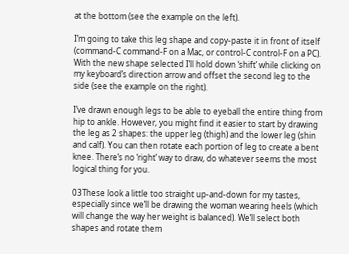at the bottom (see the example on the left).

I’m going to take this leg shape and copy-paste it in front of itself (command-C command-F on a Mac, or control-C control-F on a PC). With the new shape selected I’ll hold down ‘shift’ while clicking on my keyboard’s direction arrow and offset the second leg to the side (see the example on the right).

I’ve drawn enough legs to be able to eyeball the entire thing from hip to ankle. However, you might find it easier to start by drawing the leg as 2 shapes: the upper leg (thigh) and the lower leg (shin and calf). You can then rotate each portion of leg to create a bent knee. There’s no ‘right’ way to draw, do whatever seems the most logical thing for you.

03These look a little too straight up-and-down for my tastes, especially since we’ll be drawing the woman wearing heels (which will change the way her weight is balanced). We’ll select both shapes and rotate them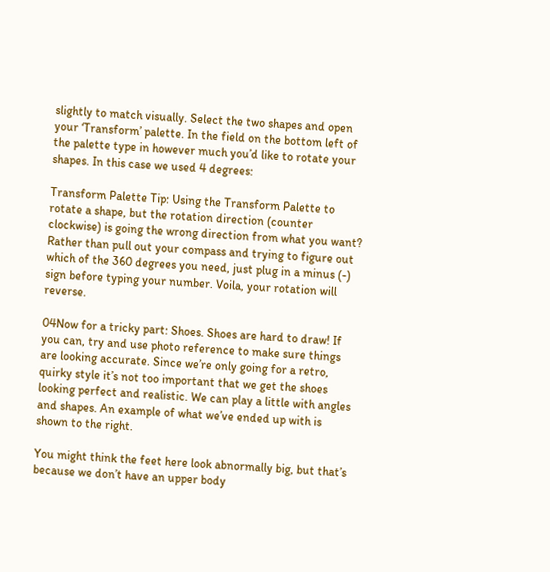slightly to match visually. Select the two shapes and open your ‘Transform’ palette. In the field on the bottom left of the palette type in however much you’d like to rotate your shapes. In this case we used 4 degrees:

Transform Palette Tip: Using the Transform Palette to rotate a shape, but the rotation direction (counter clockwise) is going the wrong direction from what you want? Rather than pull out your compass and trying to figure out which of the 360 degrees you need, just plug in a minus (-) sign before typing your number. Voila, your rotation will reverse.

04Now for a tricky part: Shoes. Shoes are hard to draw! If you can, try and use photo reference to make sure things are looking accurate. Since we’re only going for a retro, quirky style it’s not too important that we get the shoes looking perfect and realistic. We can play a little with angles and shapes. An example of what we’ve ended up with is shown to the right.

You might think the feet here look abnormally big, but that’s because we don’t have an upper body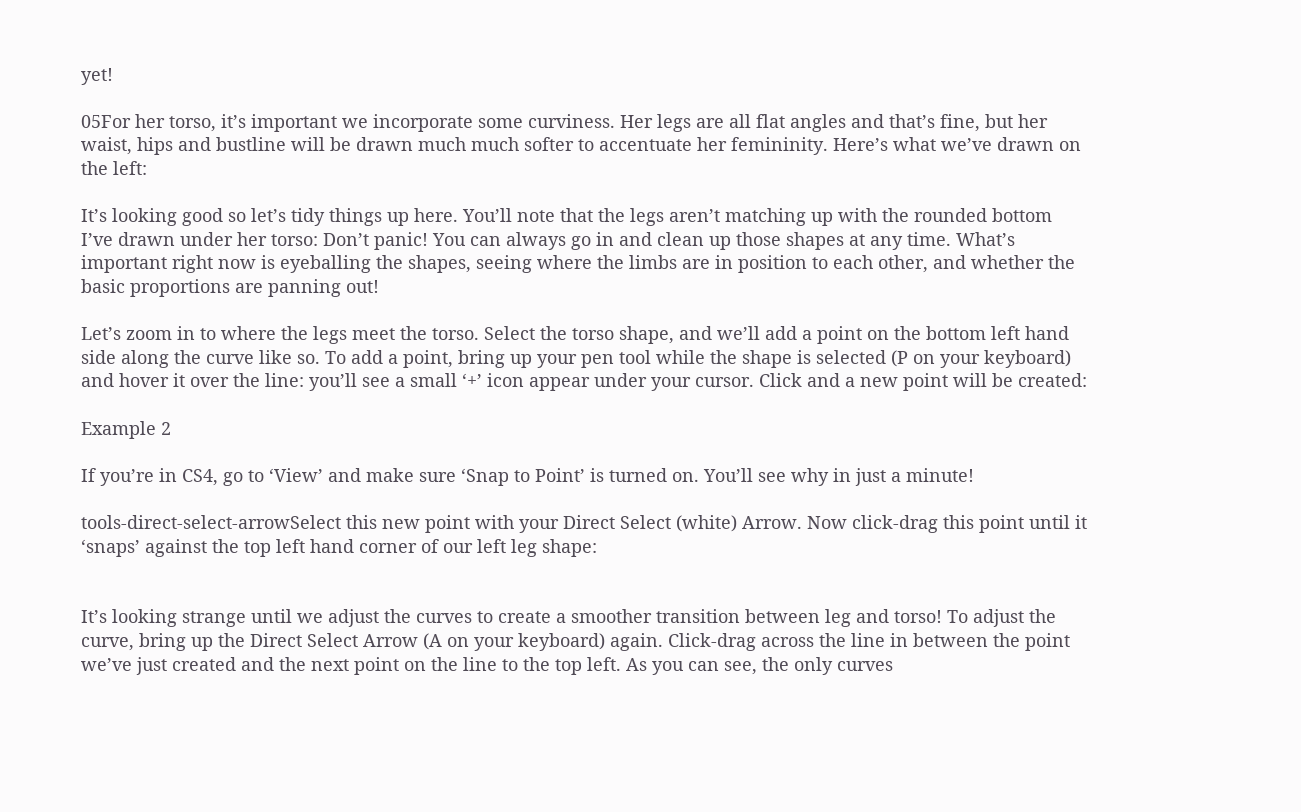yet!

05For her torso, it’s important we incorporate some curviness. Her legs are all flat angles and that’s fine, but her waist, hips and bustline will be drawn much much softer to accentuate her femininity. Here’s what we’ve drawn on the left:

It’s looking good so let’s tidy things up here. You’ll note that the legs aren’t matching up with the rounded bottom I’ve drawn under her torso: Don’t panic! You can always go in and clean up those shapes at any time. What’s important right now is eyeballing the shapes, seeing where the limbs are in position to each other, and whether the basic proportions are panning out!

Let’s zoom in to where the legs meet the torso. Select the torso shape, and we’ll add a point on the bottom left hand side along the curve like so. To add a point, bring up your pen tool while the shape is selected (P on your keyboard) and hover it over the line: you’ll see a small ‘+’ icon appear under your cursor. Click and a new point will be created:

Example 2

If you’re in CS4, go to ‘View’ and make sure ‘Snap to Point’ is turned on. You’ll see why in just a minute!

tools-direct-select-arrowSelect this new point with your Direct Select (white) Arrow. Now click-drag this point until it ‘snaps’ against the top left hand corner of our left leg shape:


It’s looking strange until we adjust the curves to create a smoother transition between leg and torso! To adjust the curve, bring up the Direct Select Arrow (A on your keyboard) again. Click-drag across the line in between the point we’ve just created and the next point on the line to the top left. As you can see, the only curves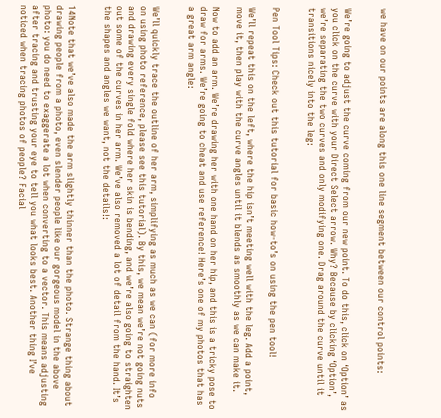we have on our points are along this one line segment between our control points:


We’re going to adjust the curve coming from our new point. To do this, click on ‘Option’ as you click on the curve with your Direct Select arrow. Why? Because by clicking ‘Option’, we’re separating the two curves and only modifying one. Drag around the curve until it transitions nicely into the leg:


Pen Tool Tips: Check out this tutorial for basic how-to’s on using the pen tool!

We’ll repeat this on the left, where the hip isn’t meeting well with the leg. Add a point, move it, then play with the curve angles until it blends as smoothly as we can make it.

Now to add an arm. We’re drawing her with one hand on her hip, and this is a tricky pose to draw for arms. We’re going to cheat and use reference! Here’s one of my photos that has a great arm angle:


We’ll quickly trace the outline of her arm, simplifying as much as we can (for more info on using photo reference, please see this tutorial). By this, we mean we’re not going nuts and drawing every single fold where her skin is bending, and we’re also going to straighten out some of the curves in her arm. We’ve also removed a lot of detail from the hand. It’s the shapes and angles we want, not the details!:


14Note that we’ve also made the arm slightly thinner than the photo. Strange thing about drawing people from a photo, even slender people like our gorgeous model in the above photo: you do need to exaggerate a lot when converting to a vector. This means adjusting after tracing and trusting your eye to tell you what looks best. Another thing I’ve noticed when tracing photos of people? Facial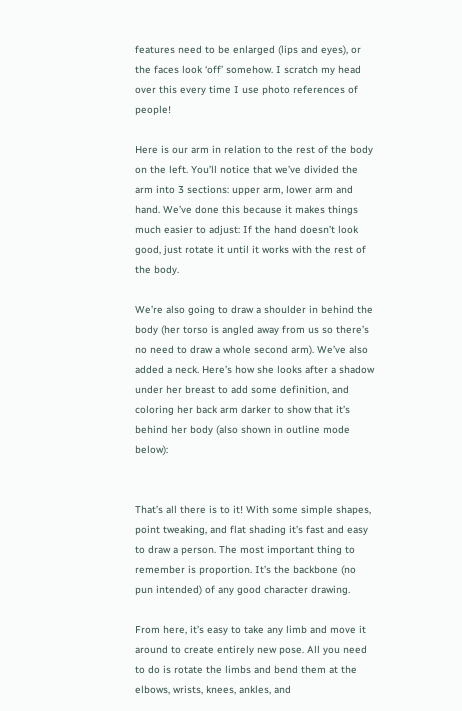features need to be enlarged (lips and eyes), or the faces look ‘off’ somehow. I scratch my head over this every time I use photo references of people!

Here is our arm in relation to the rest of the body on the left. You’ll notice that we’ve divided the arm into 3 sections: upper arm, lower arm and hand. We’ve done this because it makes things much easier to adjust: If the hand doesn’t look good, just rotate it until it works with the rest of the body.

We’re also going to draw a shoulder in behind the body (her torso is angled away from us so there’s no need to draw a whole second arm). We’ve also added a neck. Here’s how she looks after a shadow under her breast to add some definition, and coloring her back arm darker to show that it’s behind her body (also shown in outline mode below):


That’s all there is to it! With some simple shapes, point tweaking, and flat shading it’s fast and easy to draw a person. The most important thing to remember is proportion. It’s the backbone (no pun intended) of any good character drawing.

From here, it’s easy to take any limb and move it around to create entirely new pose. All you need to do is rotate the limbs and bend them at the elbows, wrists, knees, ankles, and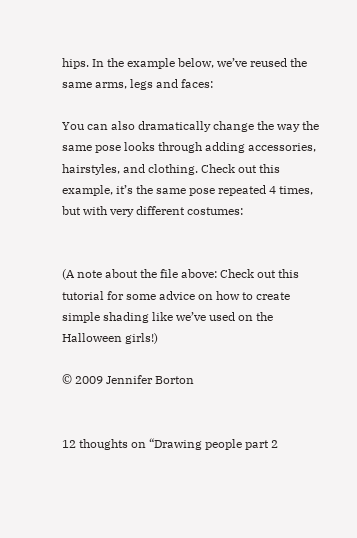hips. In the example below, we’ve reused the same arms, legs and faces:

You can also dramatically change the way the same pose looks through adding accessories, hairstyles, and clothing. Check out this example, it’s the same pose repeated 4 times, but with very different costumes:


(A note about the file above: Check out this tutorial for some advice on how to create simple shading like we’ve used on the Halloween girls!)

© 2009 Jennifer Borton


12 thoughts on “Drawing people part 2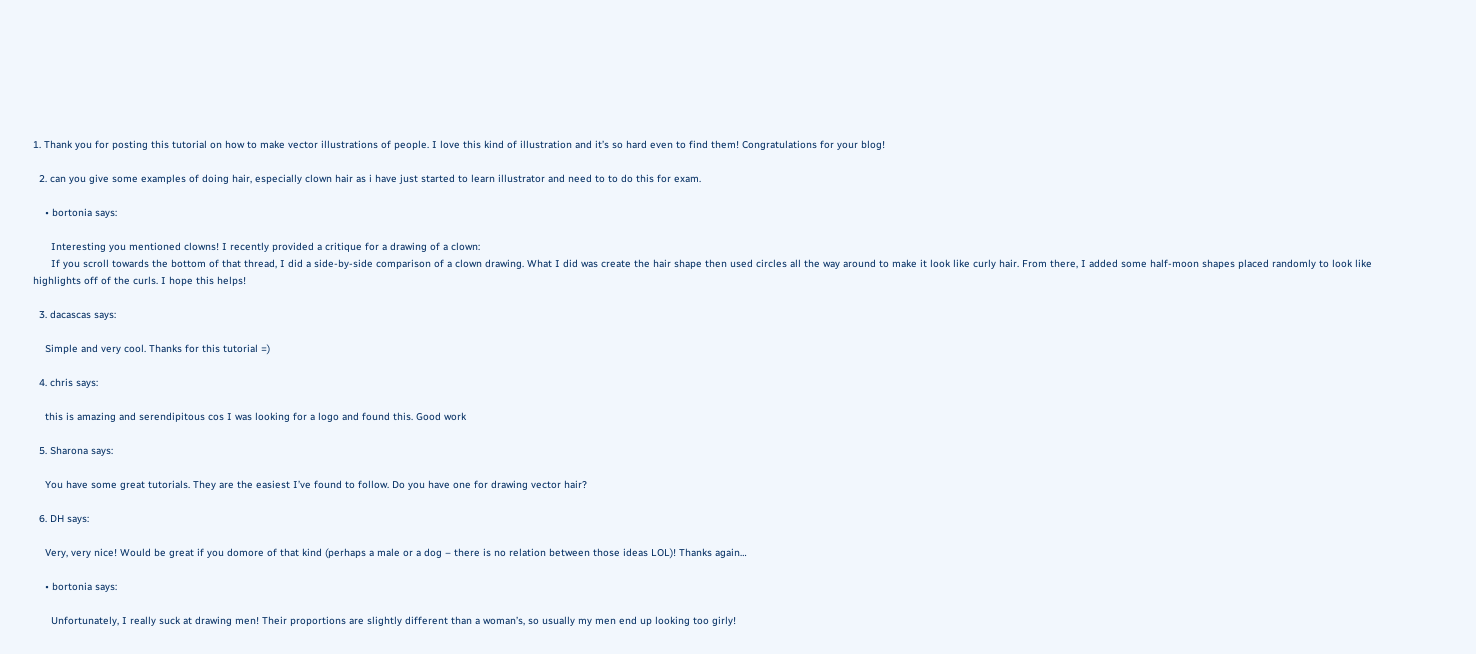1. Thank you for posting this tutorial on how to make vector illustrations of people. I love this kind of illustration and it’s so hard even to find them! Congratulations for your blog!

  2. can you give some examples of doing hair, especially clown hair as i have just started to learn illustrator and need to to do this for exam.

    • bortonia says:

      Interesting you mentioned clowns! I recently provided a critique for a drawing of a clown:
      If you scroll towards the bottom of that thread, I did a side-by-side comparison of a clown drawing. What I did was create the hair shape then used circles all the way around to make it look like curly hair. From there, I added some half-moon shapes placed randomly to look like highlights off of the curls. I hope this helps!

  3. dacascas says:

    Simple and very cool. Thanks for this tutorial =)

  4. chris says:

    this is amazing and serendipitous cos I was looking for a logo and found this. Good work

  5. Sharona says:

    You have some great tutorials. They are the easiest I’ve found to follow. Do you have one for drawing vector hair?

  6. DH says:

    Very, very nice! Would be great if you domore of that kind (perhaps a male or a dog – there is no relation between those ideas LOL)! Thanks again…

    • bortonia says:

      Unfortunately, I really suck at drawing men! Their proportions are slightly different than a woman’s, so usually my men end up looking too girly!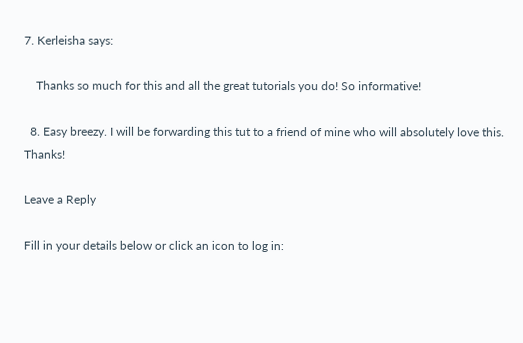7. Kerleisha says:

    Thanks so much for this and all the great tutorials you do! So informative!

  8. Easy breezy. I will be forwarding this tut to a friend of mine who will absolutely love this. Thanks!

Leave a Reply

Fill in your details below or click an icon to log in: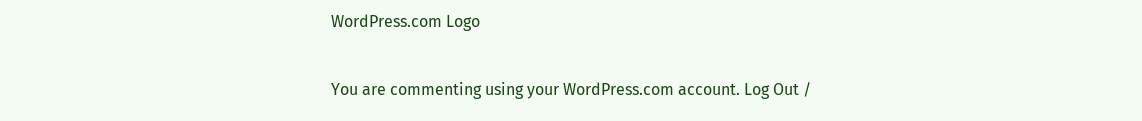WordPress.com Logo

You are commenting using your WordPress.com account. Log Out /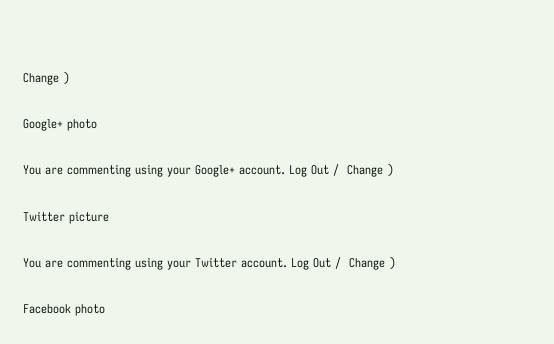Change )

Google+ photo

You are commenting using your Google+ account. Log Out /  Change )

Twitter picture

You are commenting using your Twitter account. Log Out /  Change )

Facebook photo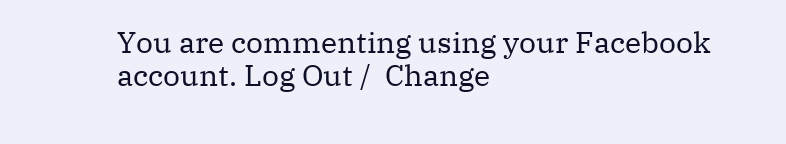You are commenting using your Facebook account. Log Out /  Change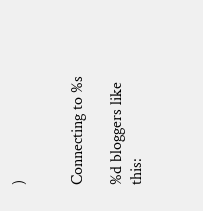)


Connecting to %s

%d bloggers like this: